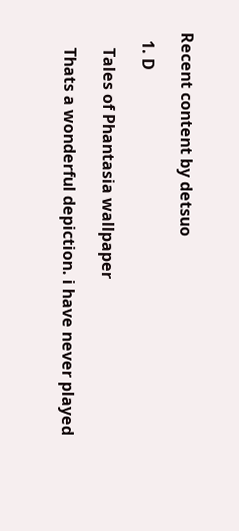Recent content by detsuo

  1. D

    Tales of Phantasia wallpaper

    Thats a wonderful depiction. i have never played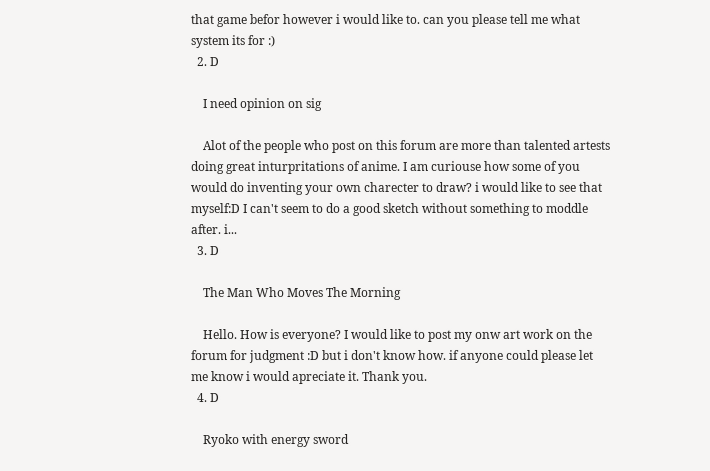that game befor however i would like to. can you please tell me what system its for :)
  2. D

    I need opinion on sig

    Alot of the people who post on this forum are more than talented artests doing great inturpritations of anime. I am curiouse how some of you would do inventing your own charecter to draw? i would like to see that myself:D I can't seem to do a good sketch without something to moddle after. i...
  3. D

    The Man Who Moves The Morning

    Hello. How is everyone? I would like to post my onw art work on the forum for judgment :D but i don't know how. if anyone could please let me know i would apreciate it. Thank you.
  4. D

    Ryoko with energy sword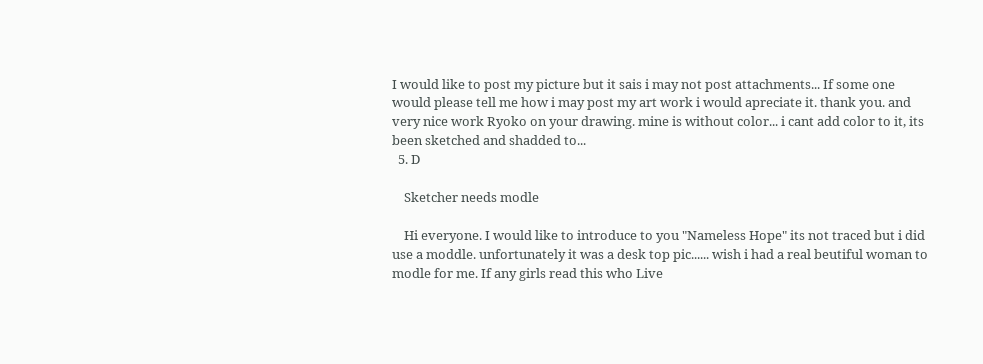I would like to post my picture but it sais i may not post attachments... If some one would please tell me how i may post my art work i would apreciate it. thank you. and very nice work Ryoko on your drawing. mine is without color... i cant add color to it, its been sketched and shadded to...
  5. D

    Sketcher needs modle

    Hi everyone. I would like to introduce to you "Nameless Hope" its not traced but i did use a moddle. unfortunately it was a desk top pic...... wish i had a real beutiful woman to modle for me. If any girls read this who Live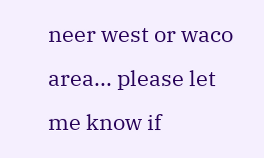neer west or waco area... please let me know if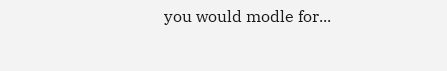you would modle for...